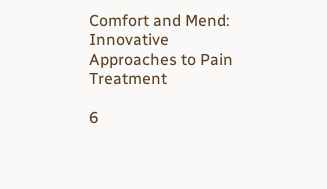Comfort and Mend: Innovative Approaches to Pain Treatment

6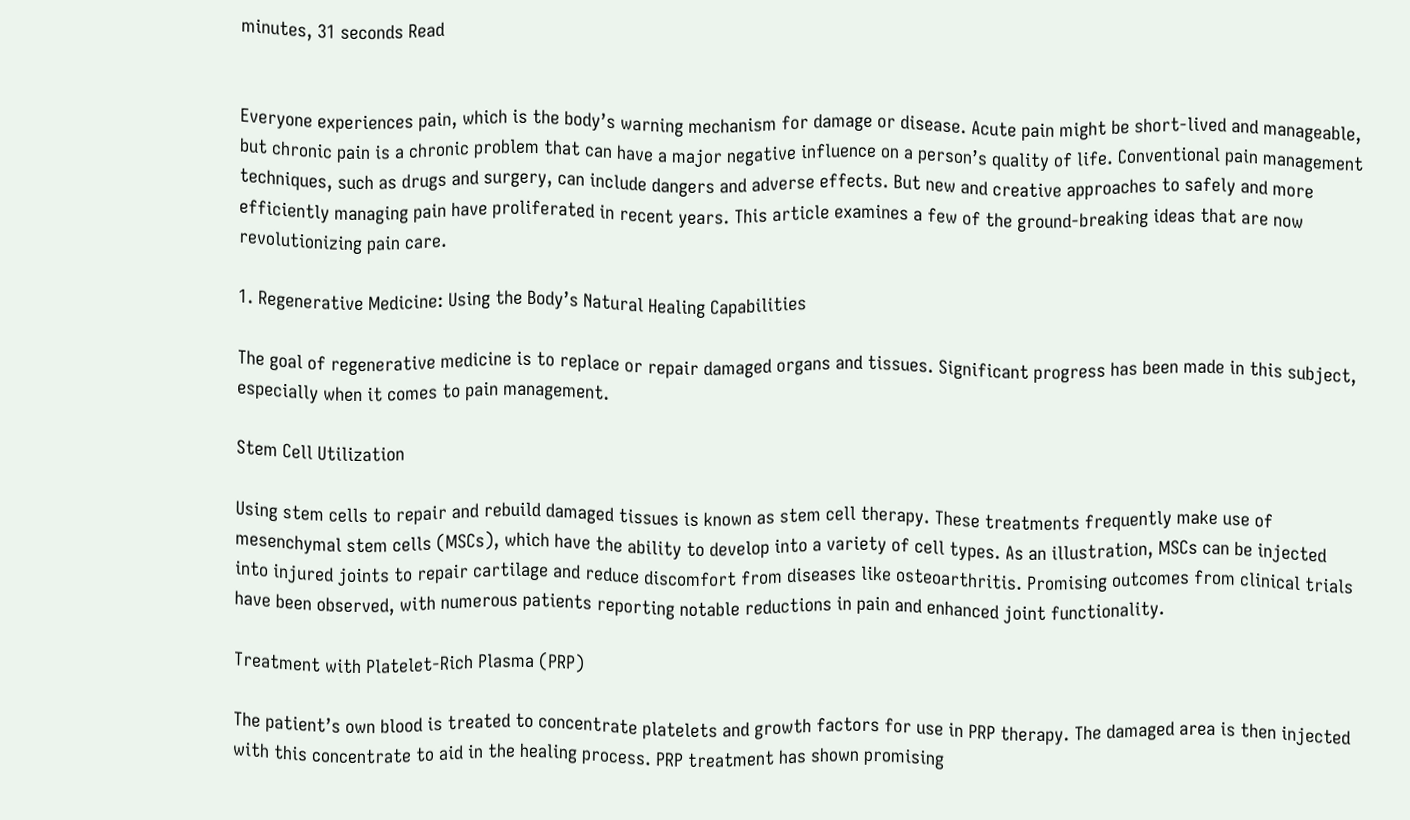minutes, 31 seconds Read


Everyone experiences pain, which is the body’s warning mechanism for damage or disease. Acute pain might be short-lived and manageable, but chronic pain is a chronic problem that can have a major negative influence on a person’s quality of life. Conventional pain management techniques, such as drugs and surgery, can include dangers and adverse effects. But new and creative approaches to safely and more efficiently managing pain have proliferated in recent years. This article examines a few of the ground-breaking ideas that are now revolutionizing pain care.

1. Regenerative Medicine: Using the Body’s Natural Healing Capabilities

The goal of regenerative medicine is to replace or repair damaged organs and tissues. Significant progress has been made in this subject, especially when it comes to pain management.

Stem Cell Utilization

Using stem cells to repair and rebuild damaged tissues is known as stem cell therapy. These treatments frequently make use of mesenchymal stem cells (MSCs), which have the ability to develop into a variety of cell types. As an illustration, MSCs can be injected into injured joints to repair cartilage and reduce discomfort from diseases like osteoarthritis. Promising outcomes from clinical trials have been observed, with numerous patients reporting notable reductions in pain and enhanced joint functionality.

Treatment with Platelet-Rich Plasma (PRP)

The patient’s own blood is treated to concentrate platelets and growth factors for use in PRP therapy. The damaged area is then injected with this concentrate to aid in the healing process. PRP treatment has shown promising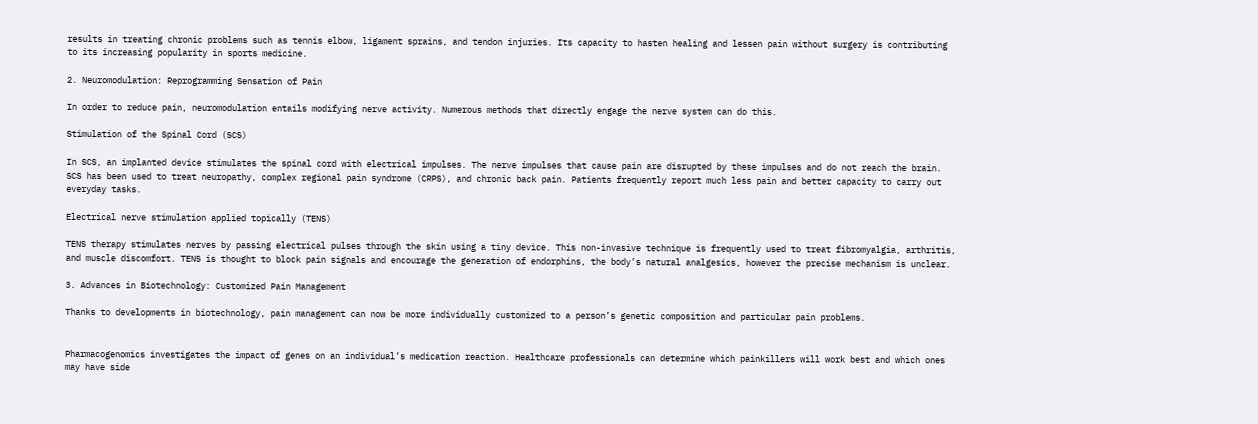results in treating chronic problems such as tennis elbow, ligament sprains, and tendon injuries. Its capacity to hasten healing and lessen pain without surgery is contributing to its increasing popularity in sports medicine.

2. Neuromodulation: Reprogramming Sensation of Pain

In order to reduce pain, neuromodulation entails modifying nerve activity. Numerous methods that directly engage the nerve system can do this.

Stimulation of the Spinal Cord (SCS)

In SCS, an implanted device stimulates the spinal cord with electrical impulses. The nerve impulses that cause pain are disrupted by these impulses and do not reach the brain. SCS has been used to treat neuropathy, complex regional pain syndrome (CRPS), and chronic back pain. Patients frequently report much less pain and better capacity to carry out everyday tasks.

Electrical nerve stimulation applied topically (TENS)

TENS therapy stimulates nerves by passing electrical pulses through the skin using a tiny device. This non-invasive technique is frequently used to treat fibromyalgia, arthritis, and muscle discomfort. TENS is thought to block pain signals and encourage the generation of endorphins, the body’s natural analgesics, however the precise mechanism is unclear.

3. Advances in Biotechnology: Customized Pain Management

Thanks to developments in biotechnology, pain management can now be more individually customized to a person’s genetic composition and particular pain problems.


Pharmacogenomics investigates the impact of genes on an individual’s medication reaction. Healthcare professionals can determine which painkillers will work best and which ones may have side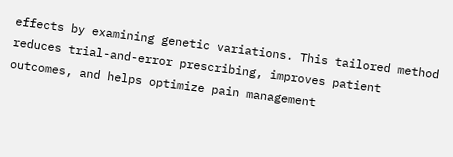effects by examining genetic variations. This tailored method reduces trial-and-error prescribing, improves patient outcomes, and helps optimize pain management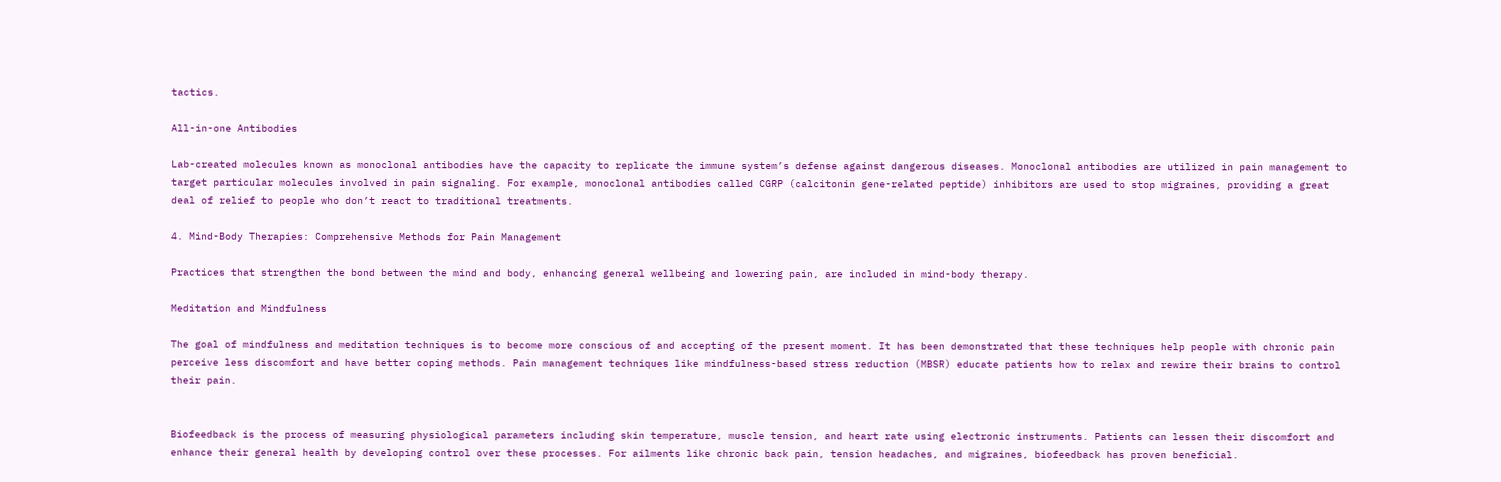tactics.

All-in-one Antibodies

Lab-created molecules known as monoclonal antibodies have the capacity to replicate the immune system’s defense against dangerous diseases. Monoclonal antibodies are utilized in pain management to target particular molecules involved in pain signaling. For example, monoclonal antibodies called CGRP (calcitonin gene-related peptide) inhibitors are used to stop migraines, providing a great deal of relief to people who don’t react to traditional treatments.

4. Mind-Body Therapies: Comprehensive Methods for Pain Management

Practices that strengthen the bond between the mind and body, enhancing general wellbeing and lowering pain, are included in mind-body therapy.

Meditation and Mindfulness

The goal of mindfulness and meditation techniques is to become more conscious of and accepting of the present moment. It has been demonstrated that these techniques help people with chronic pain perceive less discomfort and have better coping methods. Pain management techniques like mindfulness-based stress reduction (MBSR) educate patients how to relax and rewire their brains to control their pain.


Biofeedback is the process of measuring physiological parameters including skin temperature, muscle tension, and heart rate using electronic instruments. Patients can lessen their discomfort and enhance their general health by developing control over these processes. For ailments like chronic back pain, tension headaches, and migraines, biofeedback has proven beneficial.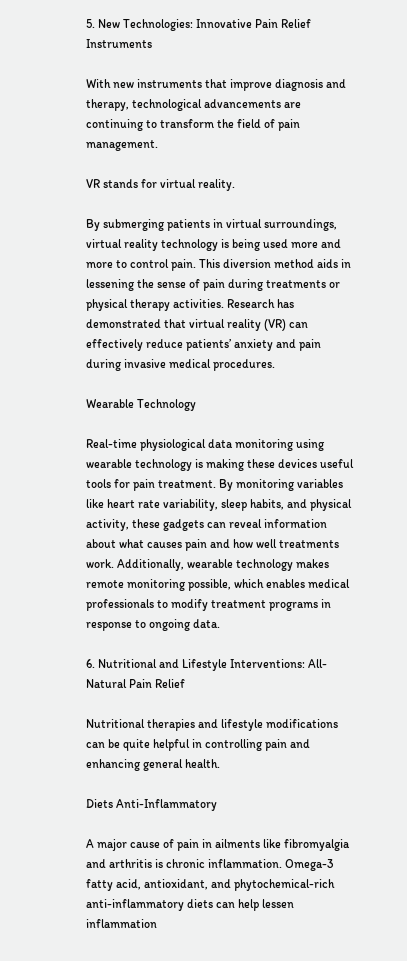5. New Technologies: Innovative Pain Relief Instruments

With new instruments that improve diagnosis and therapy, technological advancements are continuing to transform the field of pain management.

VR stands for virtual reality.

By submerging patients in virtual surroundings, virtual reality technology is being used more and more to control pain. This diversion method aids in lessening the sense of pain during treatments or physical therapy activities. Research has demonstrated that virtual reality (VR) can effectively reduce patients’ anxiety and pain during invasive medical procedures.

Wearable Technology

Real-time physiological data monitoring using wearable technology is making these devices useful tools for pain treatment. By monitoring variables like heart rate variability, sleep habits, and physical activity, these gadgets can reveal information about what causes pain and how well treatments work. Additionally, wearable technology makes remote monitoring possible, which enables medical professionals to modify treatment programs in response to ongoing data.

6. Nutritional and Lifestyle Interventions: All-Natural Pain Relief

Nutritional therapies and lifestyle modifications can be quite helpful in controlling pain and enhancing general health.

Diets Anti-Inflammatory

A major cause of pain in ailments like fibromyalgia and arthritis is chronic inflammation. Omega-3 fatty acid, antioxidant, and phytochemical-rich anti-inflammatory diets can help lessen inflammation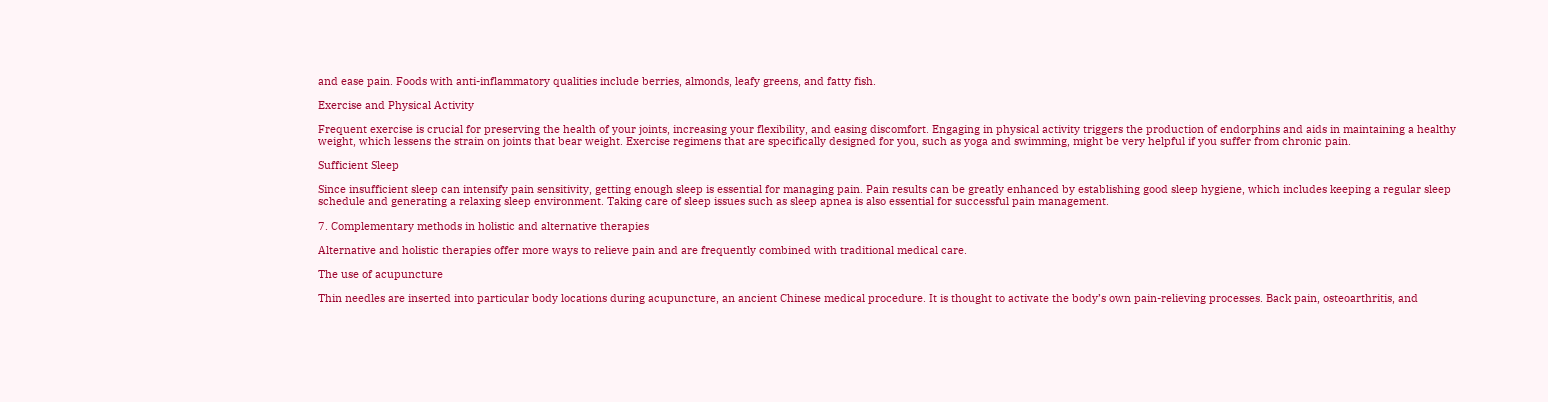and ease pain. Foods with anti-inflammatory qualities include berries, almonds, leafy greens, and fatty fish.

Exercise and Physical Activity

Frequent exercise is crucial for preserving the health of your joints, increasing your flexibility, and easing discomfort. Engaging in physical activity triggers the production of endorphins and aids in maintaining a healthy weight, which lessens the strain on joints that bear weight. Exercise regimens that are specifically designed for you, such as yoga and swimming, might be very helpful if you suffer from chronic pain.

Sufficient Sleep

Since insufficient sleep can intensify pain sensitivity, getting enough sleep is essential for managing pain. Pain results can be greatly enhanced by establishing good sleep hygiene, which includes keeping a regular sleep schedule and generating a relaxing sleep environment. Taking care of sleep issues such as sleep apnea is also essential for successful pain management.

7. Complementary methods in holistic and alternative therapies

Alternative and holistic therapies offer more ways to relieve pain and are frequently combined with traditional medical care.

The use of acupuncture

Thin needles are inserted into particular body locations during acupuncture, an ancient Chinese medical procedure. It is thought to activate the body’s own pain-relieving processes. Back pain, osteoarthritis, and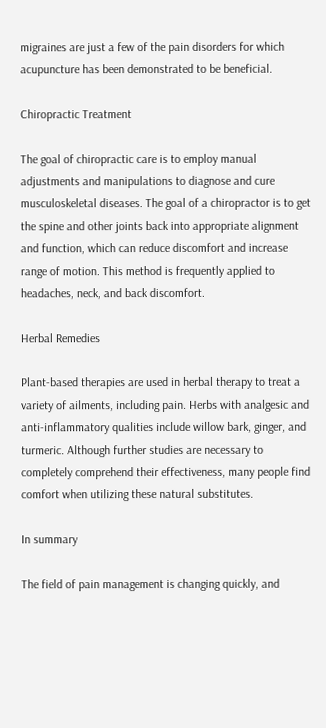migraines are just a few of the pain disorders for which acupuncture has been demonstrated to be beneficial.

Chiropractic Treatment

The goal of chiropractic care is to employ manual adjustments and manipulations to diagnose and cure musculoskeletal diseases. The goal of a chiropractor is to get the spine and other joints back into appropriate alignment and function, which can reduce discomfort and increase range of motion. This method is frequently applied to headaches, neck, and back discomfort.

Herbal Remedies

Plant-based therapies are used in herbal therapy to treat a variety of ailments, including pain. Herbs with analgesic and anti-inflammatory qualities include willow bark, ginger, and turmeric. Although further studies are necessary to completely comprehend their effectiveness, many people find comfort when utilizing these natural substitutes.

In summary

The field of pain management is changing quickly, and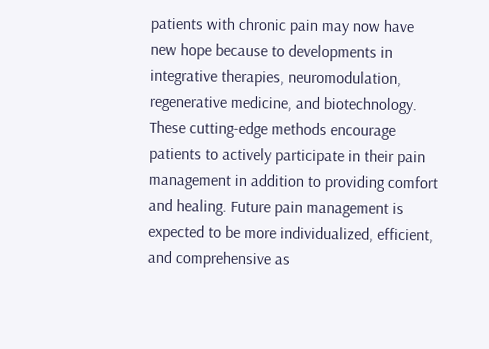patients with chronic pain may now have new hope because to developments in integrative therapies, neuromodulation, regenerative medicine, and biotechnology. These cutting-edge methods encourage patients to actively participate in their pain management in addition to providing comfort and healing. Future pain management is expected to be more individualized, efficient, and comprehensive as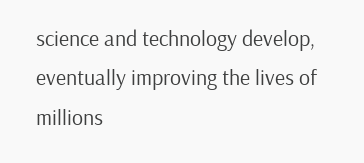science and technology develop, eventually improving the lives of millions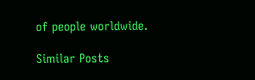of people worldwide.

Similar Posts